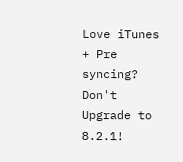Love iTunes + Pre syncing? Don't Upgrade to 8.2.1!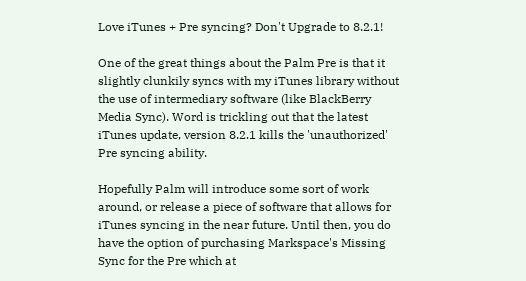Love iTunes + Pre syncing? Don't Upgrade to 8.2.1!

One of the great things about the Palm Pre is that it slightly clunkily syncs with my iTunes library without the use of intermediary software (like BlackBerry Media Sync). Word is trickling out that the latest iTunes update, version 8.2.1 kills the 'unauthorized' Pre syncing ability.

Hopefully Palm will introduce some sort of work around, or release a piece of software that allows for iTunes syncing in the near future. Until then, you do have the option of purchasing Markspace's Missing Sync for the Pre which at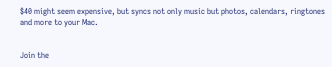$40 might seem expensive, but syncs not only music but photos, calendars, ringtones and more to your Mac.


Join the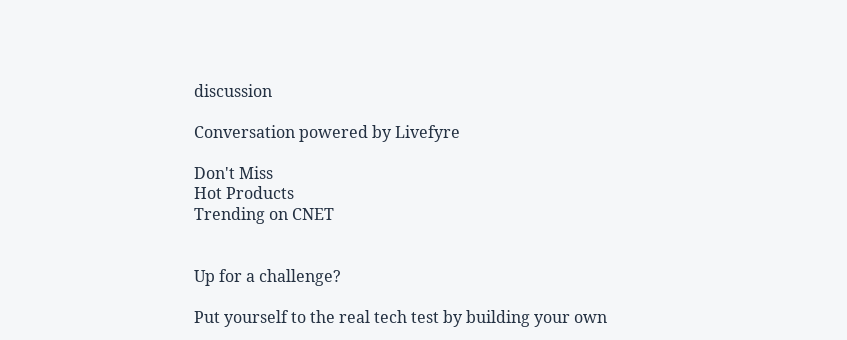discussion

Conversation powered by Livefyre

Don't Miss
Hot Products
Trending on CNET


Up for a challenge?

Put yourself to the real tech test by building your own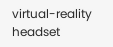virtual-reality headset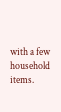with a few household items.